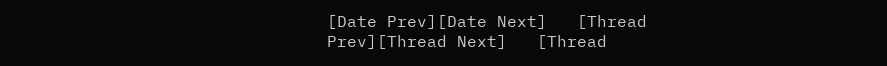[Date Prev][Date Next]   [Thread Prev][Thread Next]   [Thread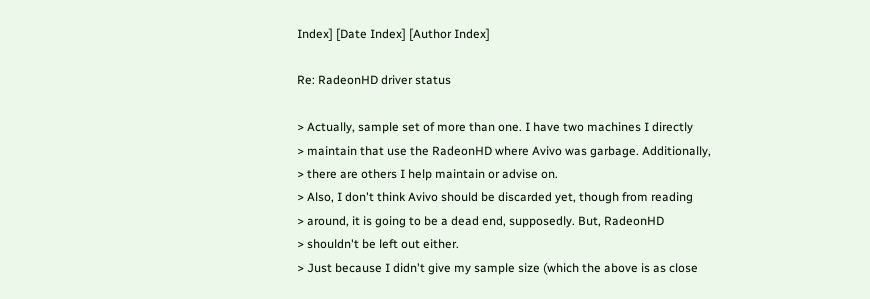Index] [Date Index] [Author Index]

Re: RadeonHD driver status

> Actually, sample set of more than one. I have two machines I directly
> maintain that use the RadeonHD where Avivo was garbage. Additionally,
> there are others I help maintain or advise on.
> Also, I don't think Avivo should be discarded yet, though from reading
> around, it is going to be a dead end, supposedly. But, RadeonHD
> shouldn't be left out either.
> Just because I didn't give my sample size (which the above is as close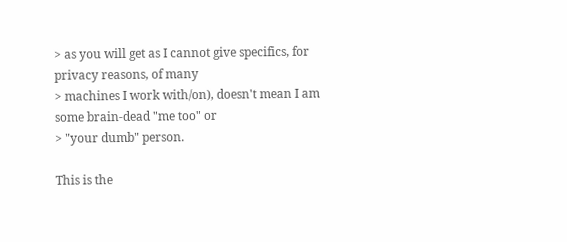> as you will get as I cannot give specifics, for privacy reasons, of many
> machines I work with/on), doesn't mean I am some brain-dead "me too" or
> "your dumb" person.

This is the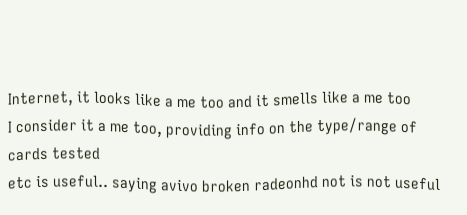Internet, it looks like a me too and it smells like a me too
I consider it a me too, providing info on the type/range of cards tested
etc is useful.. saying avivo broken radeonhd not is not useful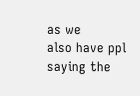as we
also have ppl saying the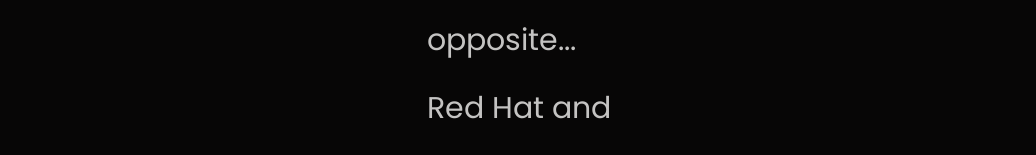opposite...

Red Hat and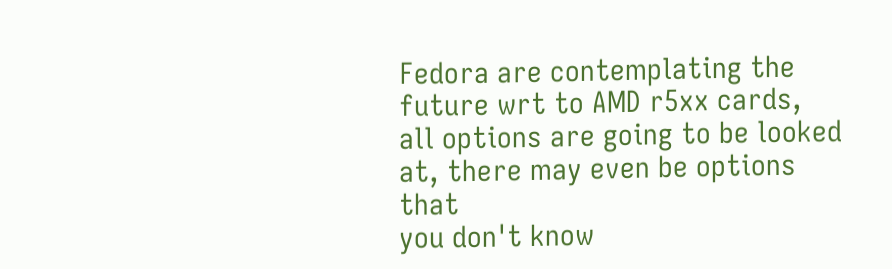Fedora are contemplating the future wrt to AMD r5xx cards,
all options are going to be looked at, there may even be options that
you don't know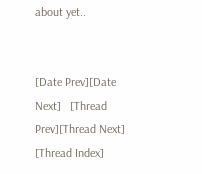about yet..


[Date Prev][Date Next]   [Thread Prev][Thread Next]   [Thread Index]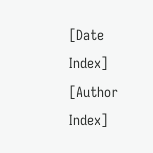[Date Index] [Author Index]